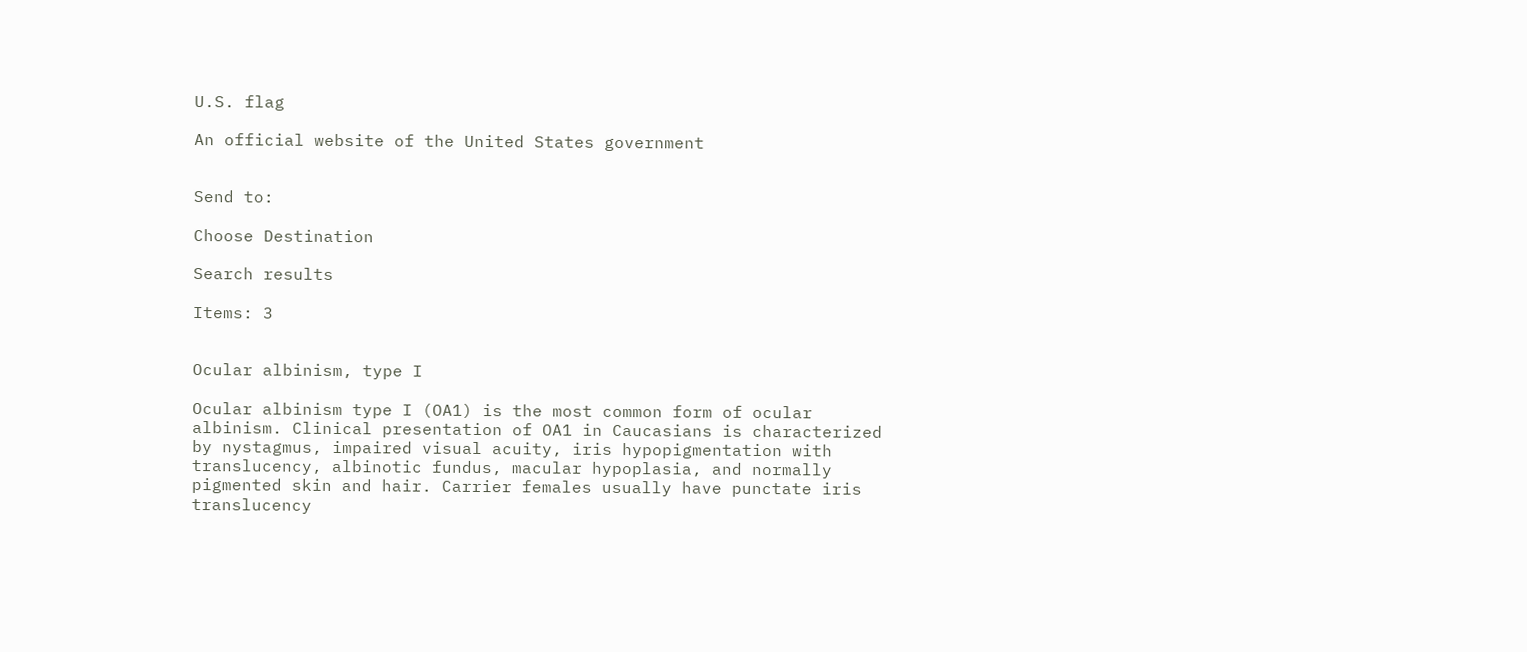U.S. flag

An official website of the United States government


Send to:

Choose Destination

Search results

Items: 3


Ocular albinism, type I

Ocular albinism type I (OA1) is the most common form of ocular albinism. Clinical presentation of OA1 in Caucasians is characterized by nystagmus, impaired visual acuity, iris hypopigmentation with translucency, albinotic fundus, macular hypoplasia, and normally pigmented skin and hair. Carrier females usually have punctate iris translucency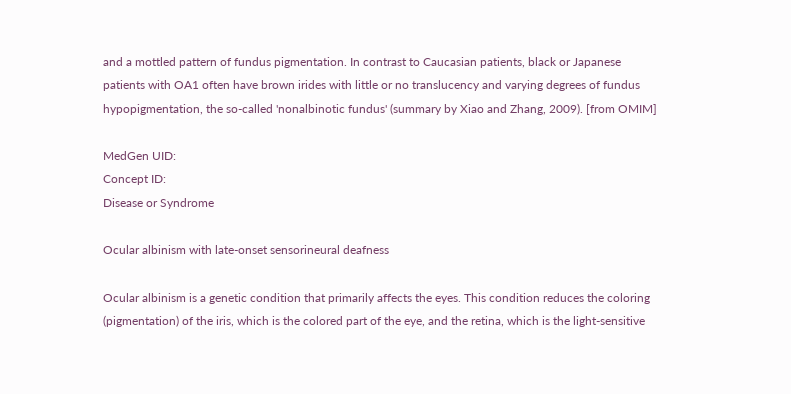and a mottled pattern of fundus pigmentation. In contrast to Caucasian patients, black or Japanese patients with OA1 often have brown irides with little or no translucency and varying degrees of fundus hypopigmentation, the so-called 'nonalbinotic fundus' (summary by Xiao and Zhang, 2009). [from OMIM]

MedGen UID:
Concept ID:
Disease or Syndrome

Ocular albinism with late-onset sensorineural deafness

Ocular albinism is a genetic condition that primarily affects the eyes. This condition reduces the coloring (pigmentation) of the iris, which is the colored part of the eye, and the retina, which is the light-sensitive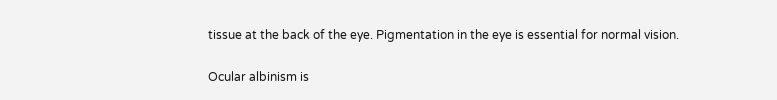tissue at the back of the eye. Pigmentation in the eye is essential for normal vision.

Ocular albinism is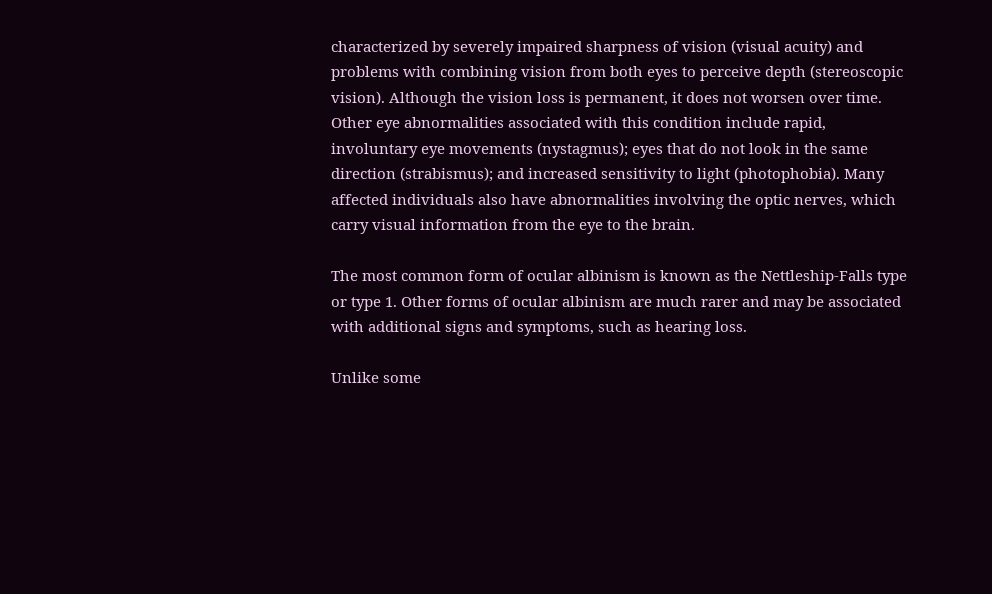characterized by severely impaired sharpness of vision (visual acuity) and problems with combining vision from both eyes to perceive depth (stereoscopic vision). Although the vision loss is permanent, it does not worsen over time. Other eye abnormalities associated with this condition include rapid, involuntary eye movements (nystagmus); eyes that do not look in the same direction (strabismus); and increased sensitivity to light (photophobia). Many affected individuals also have abnormalities involving the optic nerves, which carry visual information from the eye to the brain.

The most common form of ocular albinism is known as the Nettleship-Falls type or type 1. Other forms of ocular albinism are much rarer and may be associated with additional signs and symptoms, such as hearing loss.

Unlike some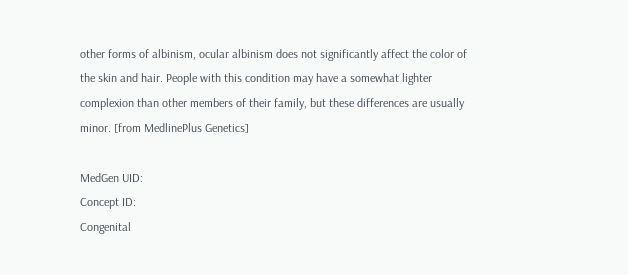other forms of albinism, ocular albinism does not significantly affect the color of the skin and hair. People with this condition may have a somewhat lighter complexion than other members of their family, but these differences are usually minor. [from MedlinePlus Genetics]

MedGen UID:
Concept ID:
Congenital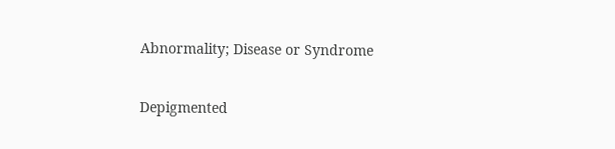Abnormality; Disease or Syndrome

Depigmented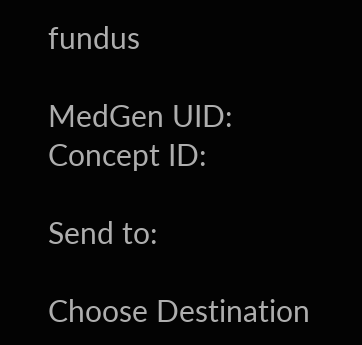fundus

MedGen UID:
Concept ID:

Send to:

Choose Destination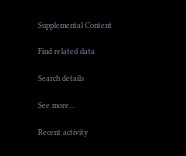Supplemental Content

Find related data

Search details

See more...

Recent activity